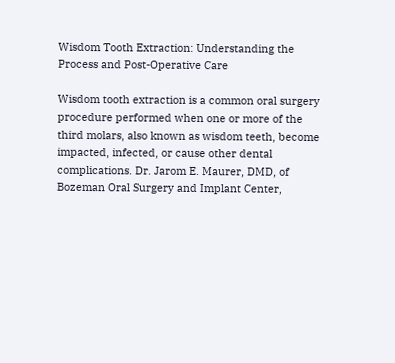Wisdom Tooth Extraction: Understanding the Process and Post-Operative Care

Wisdom tooth extraction is a common oral surgery procedure performed when one or more of the third molars, also known as wisdom teeth, become impacted, infected, or cause other dental complications. Dr. Jarom E. Maurer, DMD, of Bozeman Oral Surgery and Implant Center,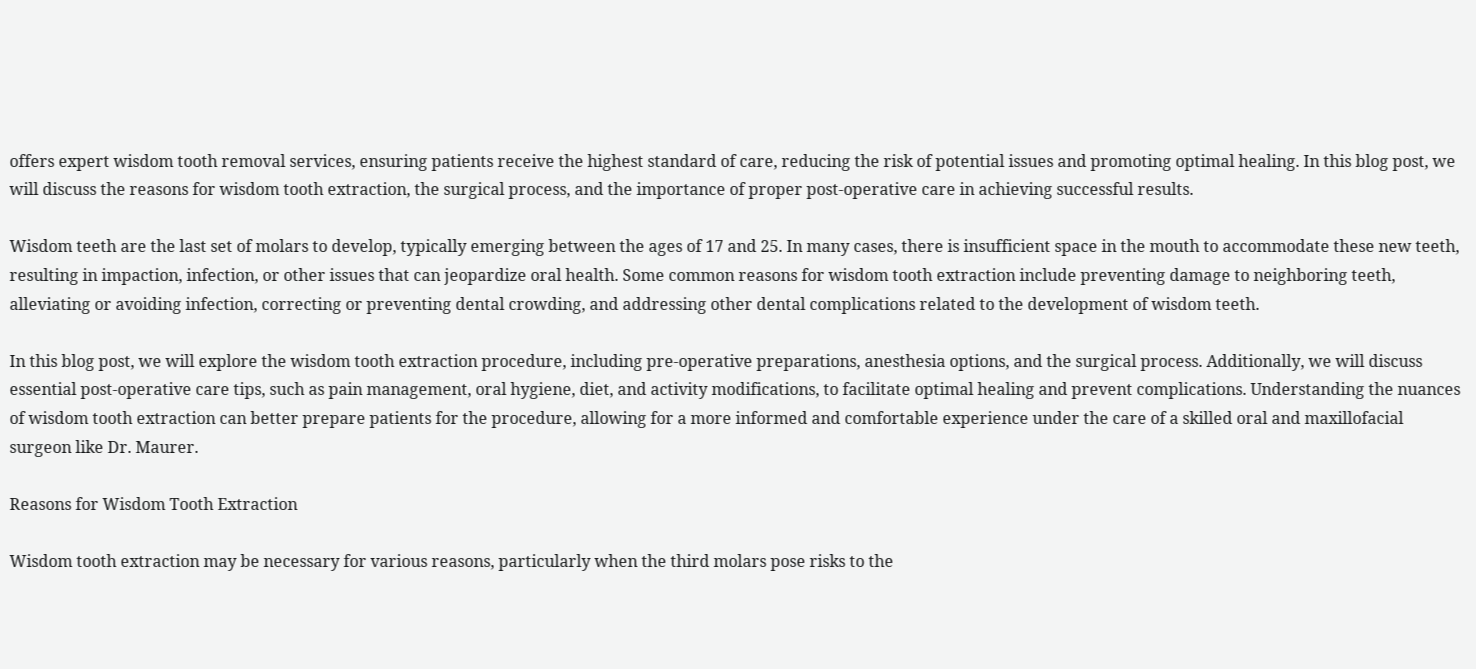offers expert wisdom tooth removal services, ensuring patients receive the highest standard of care, reducing the risk of potential issues and promoting optimal healing. In this blog post, we will discuss the reasons for wisdom tooth extraction, the surgical process, and the importance of proper post-operative care in achieving successful results.

Wisdom teeth are the last set of molars to develop, typically emerging between the ages of 17 and 25. In many cases, there is insufficient space in the mouth to accommodate these new teeth, resulting in impaction, infection, or other issues that can jeopardize oral health. Some common reasons for wisdom tooth extraction include preventing damage to neighboring teeth, alleviating or avoiding infection, correcting or preventing dental crowding, and addressing other dental complications related to the development of wisdom teeth.

In this blog post, we will explore the wisdom tooth extraction procedure, including pre-operative preparations, anesthesia options, and the surgical process. Additionally, we will discuss essential post-operative care tips, such as pain management, oral hygiene, diet, and activity modifications, to facilitate optimal healing and prevent complications. Understanding the nuances of wisdom tooth extraction can better prepare patients for the procedure, allowing for a more informed and comfortable experience under the care of a skilled oral and maxillofacial surgeon like Dr. Maurer.

Reasons for Wisdom Tooth Extraction

Wisdom tooth extraction may be necessary for various reasons, particularly when the third molars pose risks to the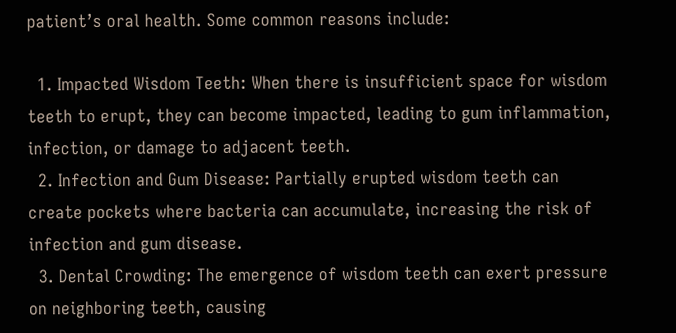patient’s oral health. Some common reasons include:

  1. Impacted Wisdom Teeth: When there is insufficient space for wisdom teeth to erupt, they can become impacted, leading to gum inflammation, infection, or damage to adjacent teeth.
  2. Infection and Gum Disease: Partially erupted wisdom teeth can create pockets where bacteria can accumulate, increasing the risk of infection and gum disease.
  3. Dental Crowding: The emergence of wisdom teeth can exert pressure on neighboring teeth, causing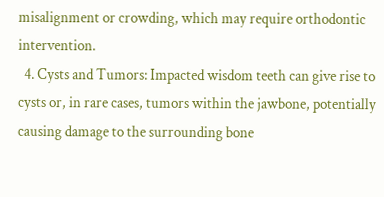misalignment or crowding, which may require orthodontic intervention.
  4. Cysts and Tumors: Impacted wisdom teeth can give rise to cysts or, in rare cases, tumors within the jawbone, potentially causing damage to the surrounding bone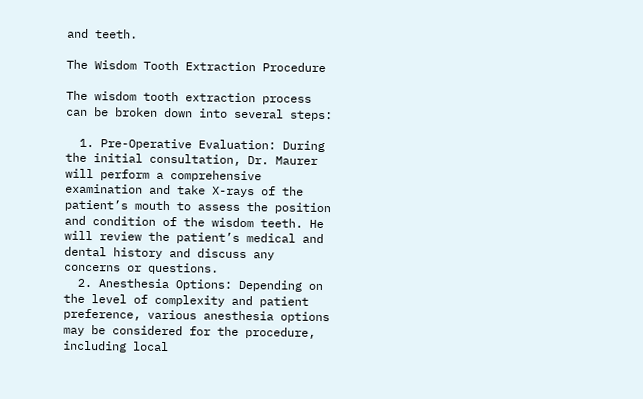and teeth.

The Wisdom Tooth Extraction Procedure

The wisdom tooth extraction process can be broken down into several steps:

  1. Pre-Operative Evaluation: During the initial consultation, Dr. Maurer will perform a comprehensive examination and take X-rays of the patient’s mouth to assess the position and condition of the wisdom teeth. He will review the patient’s medical and dental history and discuss any concerns or questions.
  2. Anesthesia Options: Depending on the level of complexity and patient preference, various anesthesia options may be considered for the procedure, including local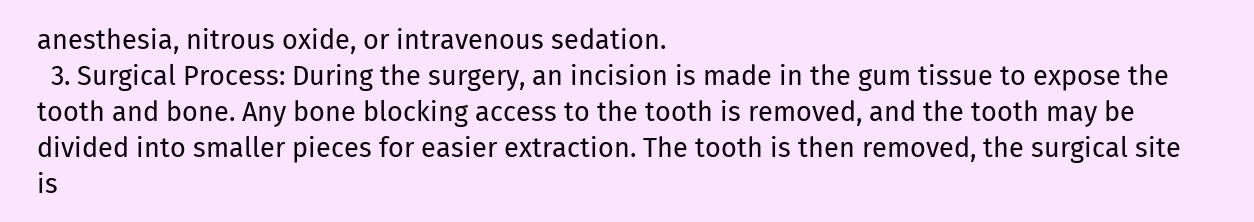anesthesia, nitrous oxide, or intravenous sedation.
  3. Surgical Process: During the surgery, an incision is made in the gum tissue to expose the tooth and bone. Any bone blocking access to the tooth is removed, and the tooth may be divided into smaller pieces for easier extraction. The tooth is then removed, the surgical site is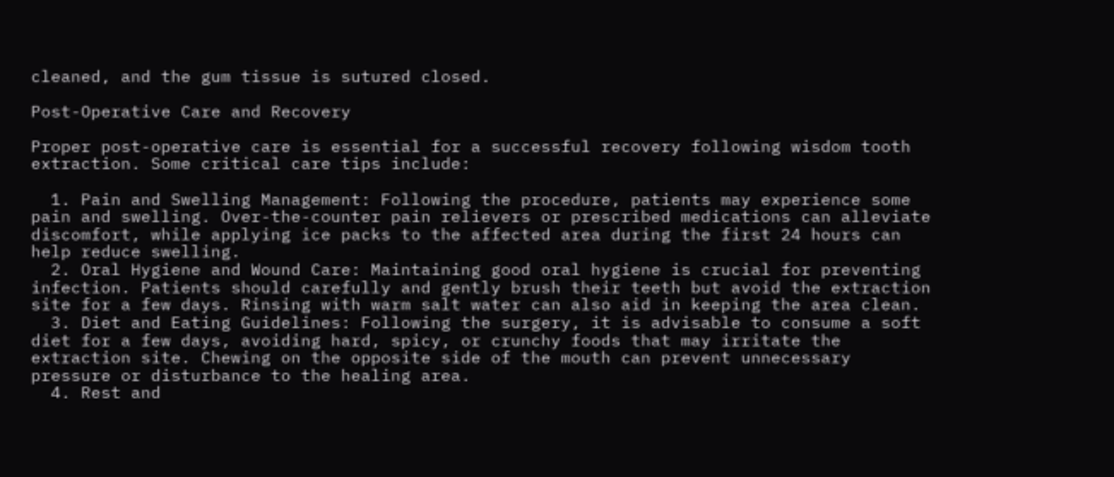cleaned, and the gum tissue is sutured closed.

Post-Operative Care and Recovery

Proper post-operative care is essential for a successful recovery following wisdom tooth extraction. Some critical care tips include:

  1. Pain and Swelling Management: Following the procedure, patients may experience some pain and swelling. Over-the-counter pain relievers or prescribed medications can alleviate discomfort, while applying ice packs to the affected area during the first 24 hours can help reduce swelling.
  2. Oral Hygiene and Wound Care: Maintaining good oral hygiene is crucial for preventing infection. Patients should carefully and gently brush their teeth but avoid the extraction site for a few days. Rinsing with warm salt water can also aid in keeping the area clean.
  3. Diet and Eating Guidelines: Following the surgery, it is advisable to consume a soft diet for a few days, avoiding hard, spicy, or crunchy foods that may irritate the extraction site. Chewing on the opposite side of the mouth can prevent unnecessary pressure or disturbance to the healing area.
  4. Rest and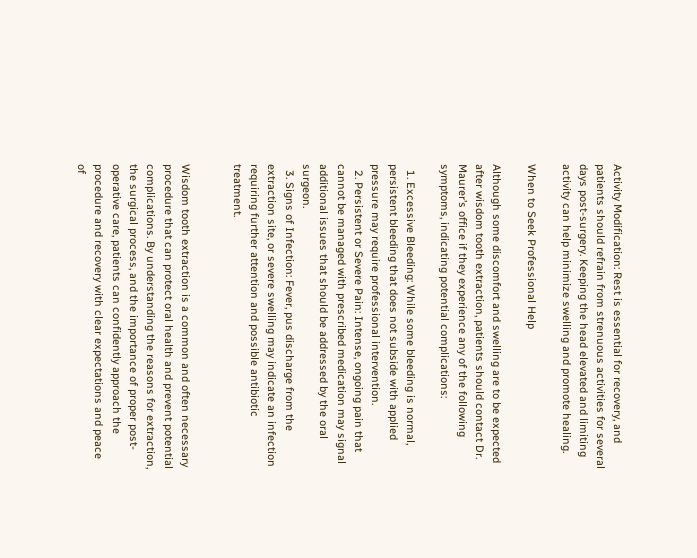Activity Modification: Rest is essential for recovery, and patients should refrain from strenuous activities for several days post-surgery. Keeping the head elevated and limiting activity can help minimize swelling and promote healing.

When to Seek Professional Help

Although some discomfort and swelling are to be expected after wisdom tooth extraction, patients should contact Dr. Maurer’s office if they experience any of the following symptoms, indicating potential complications:

  1. Excessive Bleeding: While some bleeding is normal, persistent bleeding that does not subside with applied pressure may require professional intervention.
  2. Persistent or Severe Pain: Intense, ongoing pain that cannot be managed with prescribed medication may signal additional issues that should be addressed by the oral surgeon.
  3. Signs of Infection: Fever, pus discharge from the extraction site, or severe swelling may indicate an infection requiring further attention and possible antibiotic treatment.


Wisdom tooth extraction is a common and often necessary procedure that can protect oral health and prevent potential complications. By understanding the reasons for extraction, the surgical process, and the importance of proper post-operative care, patients can confidently approach the procedure and recovery with clear expectations and peace of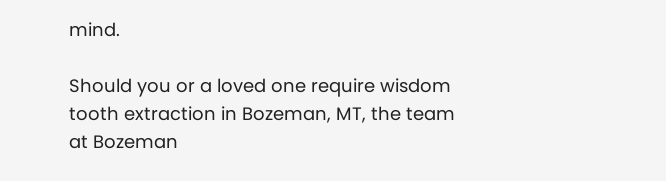mind.

Should you or a loved one require wisdom tooth extraction in Bozeman, MT, the team at Bozeman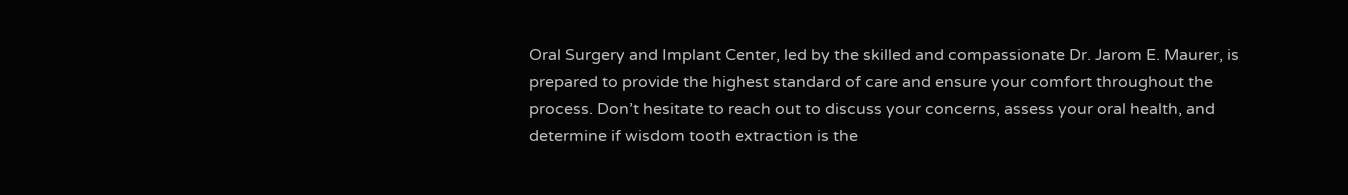Oral Surgery and Implant Center, led by the skilled and compassionate Dr. Jarom E. Maurer, is prepared to provide the highest standard of care and ensure your comfort throughout the process. Don’t hesitate to reach out to discuss your concerns, assess your oral health, and determine if wisdom tooth extraction is the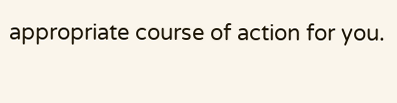appropriate course of action for you.